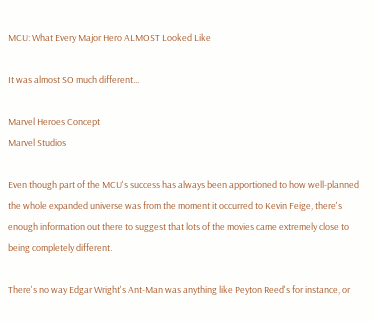MCU: What Every Major Hero ALMOST Looked Like

It was almost SO much different...

Marvel Heroes Concept
Marvel Studios

Even though part of the MCU's success has always been apportioned to how well-planned the whole expanded universe was from the moment it occurred to Kevin Feige, there's enough information out there to suggest that lots of the movies came extremely close to being completely different.

There's no way Edgar Wright's Ant-Man was anything like Peyton Reed's for instance, or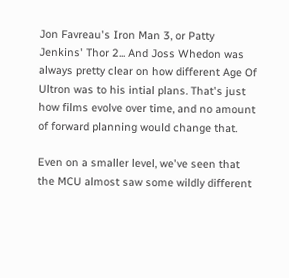Jon Favreau's Iron Man 3, or Patty Jenkins' Thor 2... And Joss Whedon was always pretty clear on how different Age Of Ultron was to his intial plans. That's just how films evolve over time, and no amount of forward planning would change that.

Even on a smaller level, we've seen that the MCU almost saw some wildly different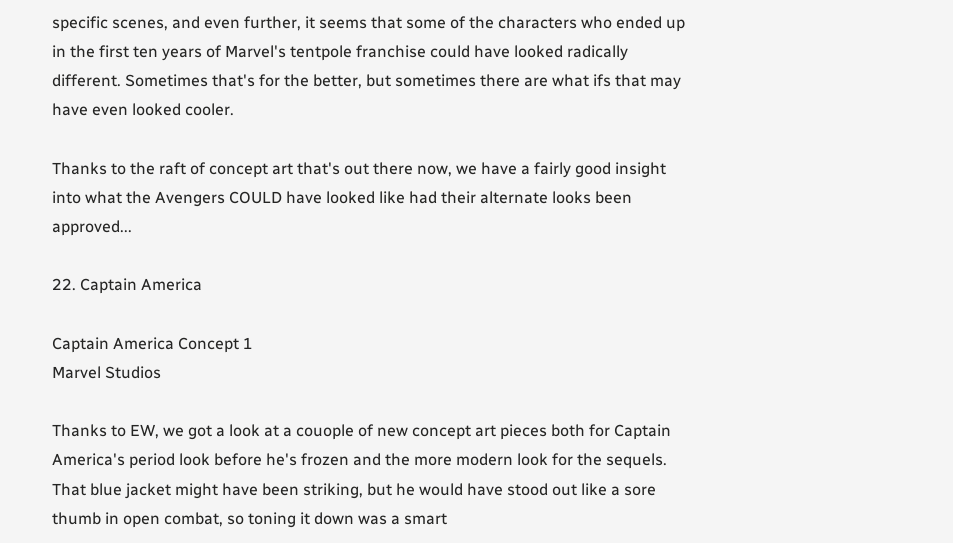specific scenes, and even further, it seems that some of the characters who ended up in the first ten years of Marvel's tentpole franchise could have looked radically different. Sometimes that's for the better, but sometimes there are what ifs that may have even looked cooler.

Thanks to the raft of concept art that's out there now, we have a fairly good insight into what the Avengers COULD have looked like had their alternate looks been approved...

22. Captain America

Captain America Concept 1
Marvel Studios

Thanks to EW, we got a look at a couople of new concept art pieces both for Captain America's period look before he's frozen and the more modern look for the sequels. That blue jacket might have been striking, but he would have stood out like a sore thumb in open combat, so toning it down was a smart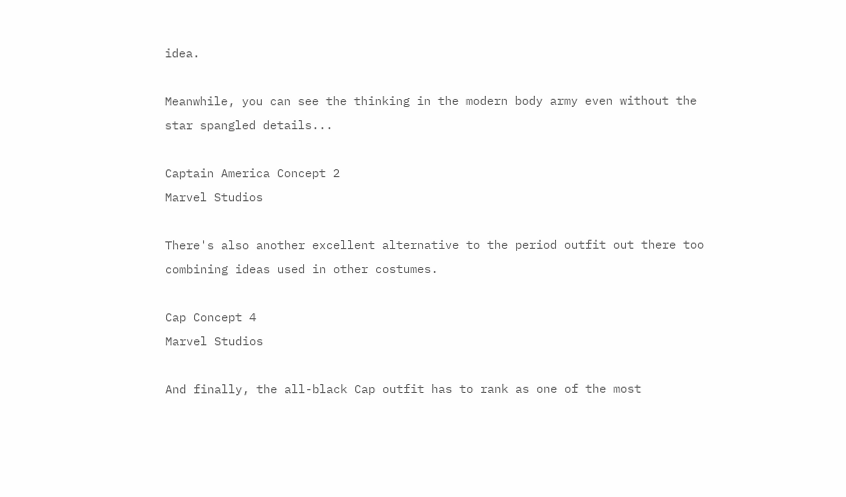idea.

Meanwhile, you can see the thinking in the modern body army even without the star spangled details...

Captain America Concept 2
Marvel Studios

There's also another excellent alternative to the period outfit out there too combining ideas used in other costumes.

Cap Concept 4
Marvel Studios

And finally, the all-black Cap outfit has to rank as one of the most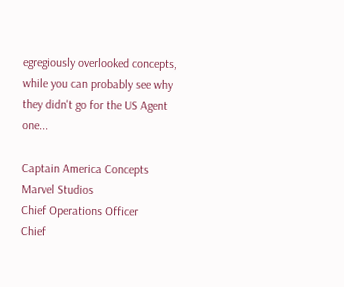egregiously overlooked concepts, while you can probably see why they didn't go for the US Agent one...

Captain America Concepts
Marvel Studios
Chief Operations Officer
Chief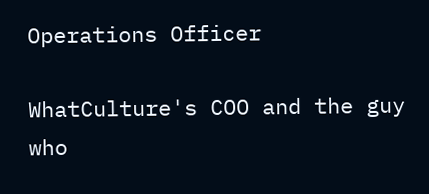Operations Officer

WhatCulture's COO and the guy who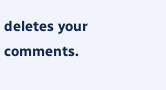deletes your comments.